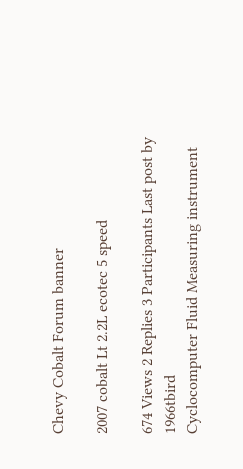Chevy Cobalt Forum banner

2007 cobalt Lt 2.2L ecotec 5 speed

674 Views 2 Replies 3 Participants Last post by  1966tbird
Cyclocomputer Fluid Measuring instrument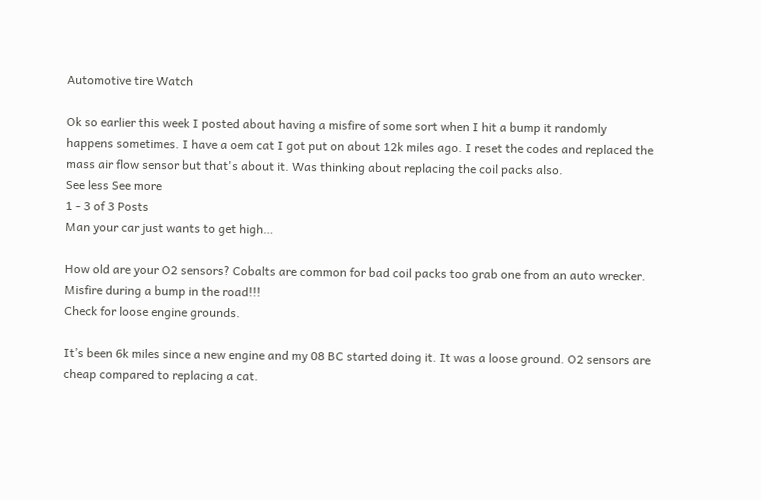Automotive tire Watch

Ok so earlier this week I posted about having a misfire of some sort when I hit a bump it randomly happens sometimes. I have a oem cat I got put on about 12k miles ago. I reset the codes and replaced the mass air flow sensor but that's about it. Was thinking about replacing the coil packs also.
See less See more
1 - 3 of 3 Posts
Man your car just wants to get high…

How old are your O2 sensors? Cobalts are common for bad coil packs too grab one from an auto wrecker.
Misfire during a bump in the road!!!
Check for loose engine grounds.

It’s been 6k miles since a new engine and my 08 BC started doing it. It was a loose ground. O2 sensors are cheap compared to replacing a cat.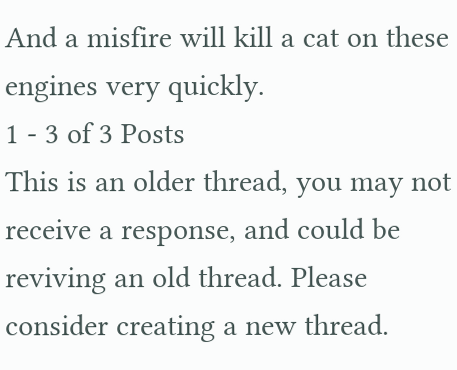And a misfire will kill a cat on these engines very quickly.
1 - 3 of 3 Posts
This is an older thread, you may not receive a response, and could be reviving an old thread. Please consider creating a new thread.